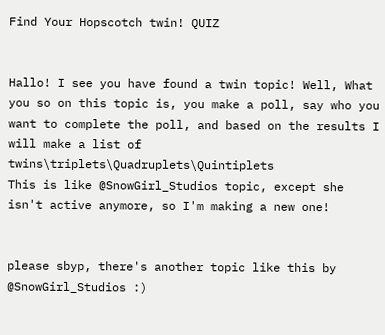Find Your Hopscotch twin! QUIZ


Hallo! I see you have found a twin topic! Well, What you so on this topic is, you make a poll, say who you want to complete the poll, and based on the results I will make a list of twins\triplets\Quadruplets\Quintiplets
This is like @SnowGirl_Studios topic, except she isn't active anymore, so I'm making a new one!


please sbyp, there's another topic like this by @SnowGirl_Studios :)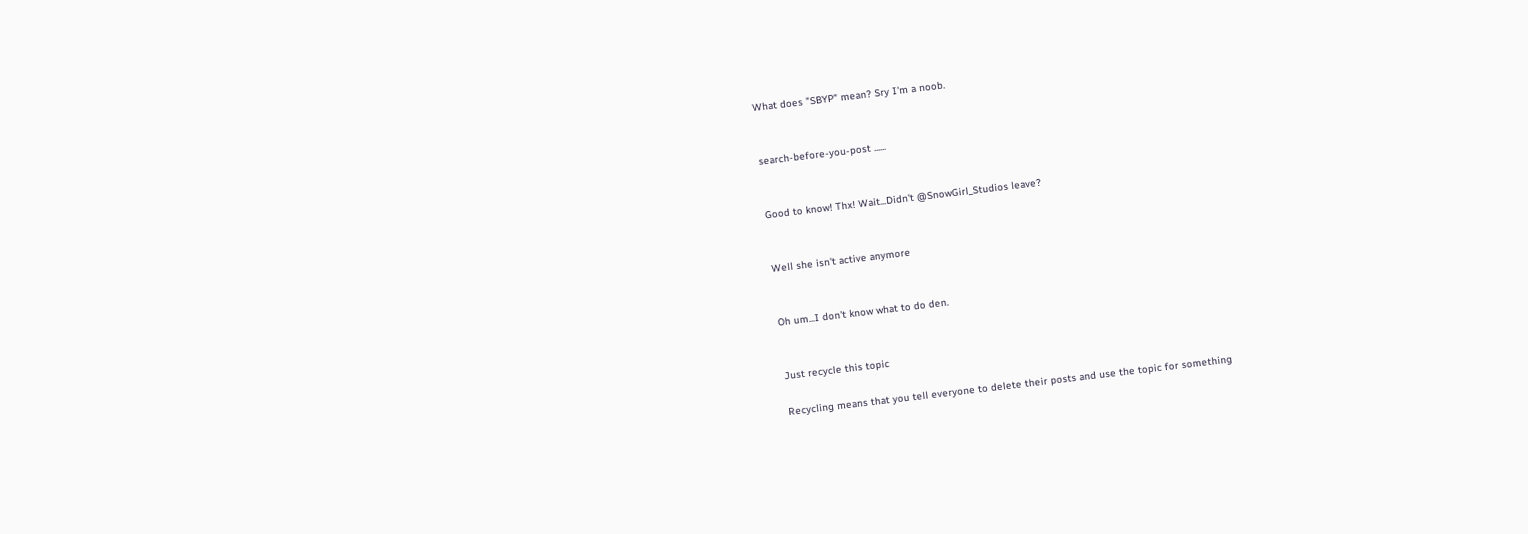What does "SBYP" mean? Sry I'm a noob.


search-before-you-post ......


Good to know! Thx! Wait...Didn't @SnowGirl_Studios leave?


Well she isn't active anymore


Oh um...I don't know what to do den.


Just recycle this topic

Recycling means that you tell everyone to delete their posts and use the topic for something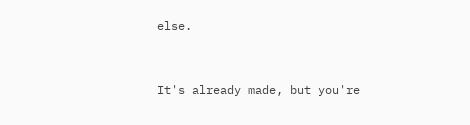else.


It's already made, but you're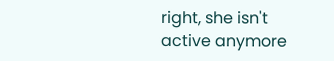right, she isn't active anymore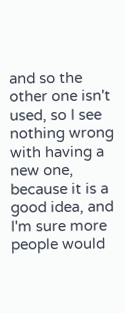and so the other one isn't used, so I see nothing wrong with having a new one, because it is a good idea, and I'm sure more people would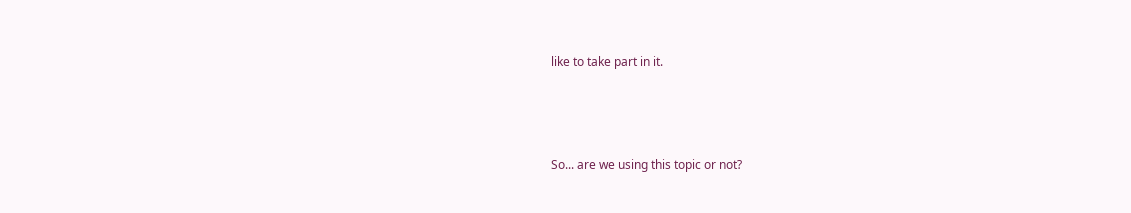like to take part in it.



So... are we using this topic or not?